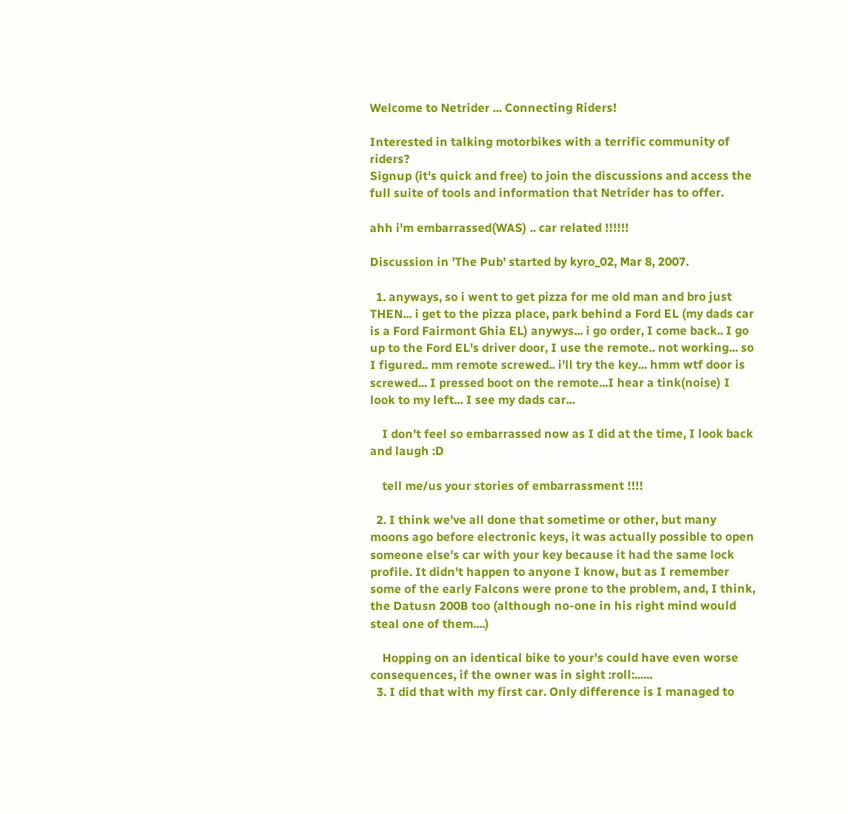Welcome to Netrider ... Connecting Riders!

Interested in talking motorbikes with a terrific community of riders?
Signup (it's quick and free) to join the discussions and access the full suite of tools and information that Netrider has to offer.

ahh i'm embarrassed(WAS) .. car related !!!!!!

Discussion in 'The Pub' started by kyro_02, Mar 8, 2007.

  1. anyways, so i went to get pizza for me old man and bro just THEN... i get to the pizza place, park behind a Ford EL (my dads car is a Ford Fairmont Ghia EL) anywys... i go order, I come back.. I go up to the Ford EL's driver door, I use the remote.. not working... so I figured.. mm remote screwed.. i'll try the key... hmm wtf door is screwed... I pressed boot on the remote...I hear a tink(noise) I look to my left... I see my dads car...

    I don't feel so embarrassed now as I did at the time, I look back and laugh :D

    tell me/us your stories of embarrassment !!!!

  2. I think we've all done that sometime or other, but many moons ago before electronic keys, it was actually possible to open someone else's car with your key because it had the same lock profile. It didn't happen to anyone I know, but as I remember some of the early Falcons were prone to the problem, and, I think, the Datusn 200B too (although no-one in his right mind would steal one of them....)

    Hopping on an identical bike to your's could have even worse consequences, if the owner was in sight :roll:......
  3. I did that with my first car. Only difference is I managed to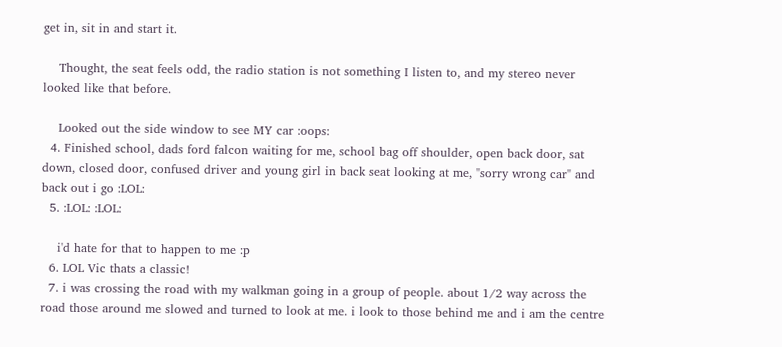get in, sit in and start it.

    Thought, the seat feels odd, the radio station is not something I listen to, and my stereo never looked like that before.

    Looked out the side window to see MY car :oops:
  4. Finished school, dads ford falcon waiting for me, school bag off shoulder, open back door, sat down, closed door, confused driver and young girl in back seat looking at me, "sorry wrong car" and back out i go :LOL:
  5. :LOL: :LOL:

    i'd hate for that to happen to me :p
  6. LOL Vic thats a classic!
  7. i was crossing the road with my walkman going in a group of people. about 1/2 way across the road those around me slowed and turned to look at me. i look to those behind me and i am the centre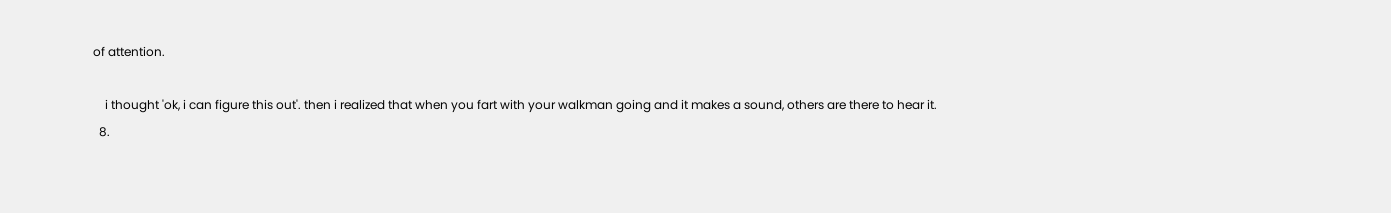of attention.

    i thought 'ok, i can figure this out'. then i realized that when you fart with your walkman going and it makes a sound, others are there to hear it.
  8.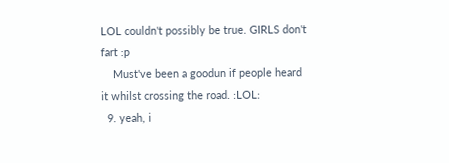LOL couldn't possibly be true. GIRLS don't fart :p
    Must've been a goodun if people heard it whilst crossing the road. :LOL:
  9. yeah, i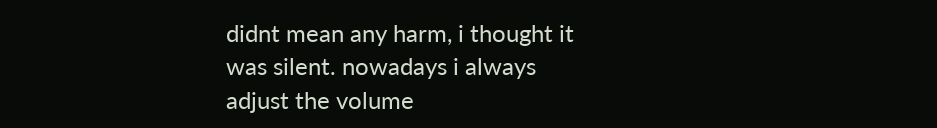didnt mean any harm, i thought it was silent. nowadays i always adjust the volume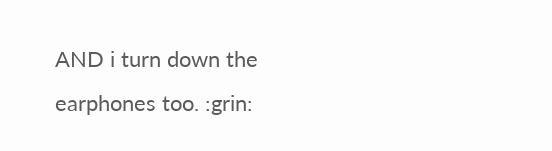AND i turn down the earphones too. :grin: